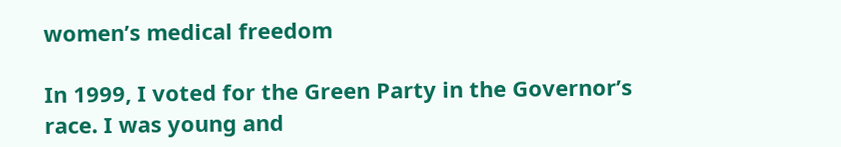women’s medical freedom

In 1999, I voted for the Green Party in the Governor’s race. I was young and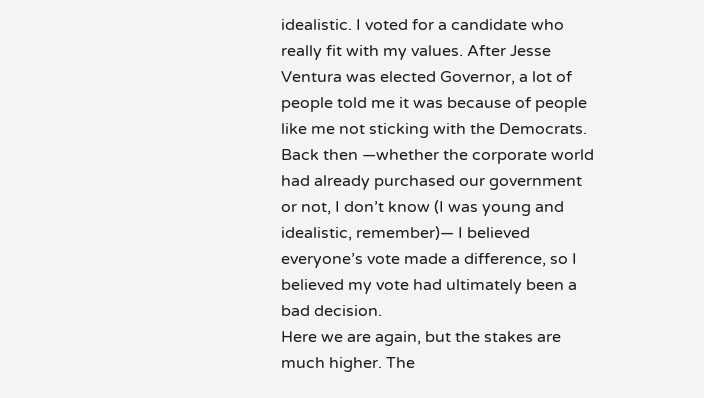idealistic. I voted for a candidate who really fit with my values. After Jesse Ventura was elected Governor, a lot of people told me it was because of people like me not sticking with the Democrats. Back then —whether the corporate world had already purchased our government or not, I don’t know (I was young and idealistic, remember)— I believed everyone’s vote made a difference, so I believed my vote had ultimately been a bad decision.
Here we are again, but the stakes are much higher. The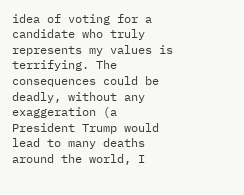idea of voting for a candidate who truly represents my values is terrifying. The consequences could be deadly, without any exaggeration (a President Trump would lead to many deaths around the world, I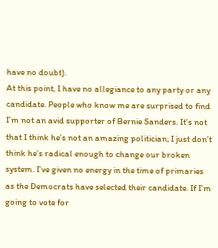have no doubt).
At this point, I have no allegiance to any party or any candidate. People who know me are surprised to find I’m not an avid supporter of Bernie Sanders. It’s not that I think he’s not an amazing politician; I just don’t think he’s radical enough to change our broken system. I’ve given no energy in the time of primaries as the Democrats have selected their candidate. If I’m going to vote for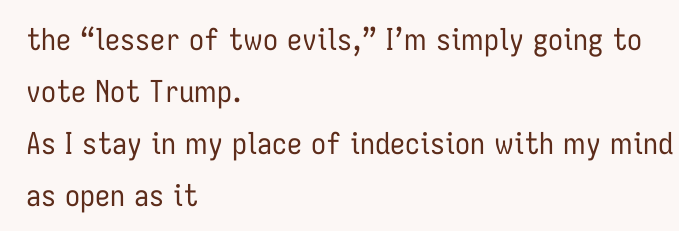the “lesser of two evils,” I’m simply going to vote Not Trump.
As I stay in my place of indecision with my mind as open as it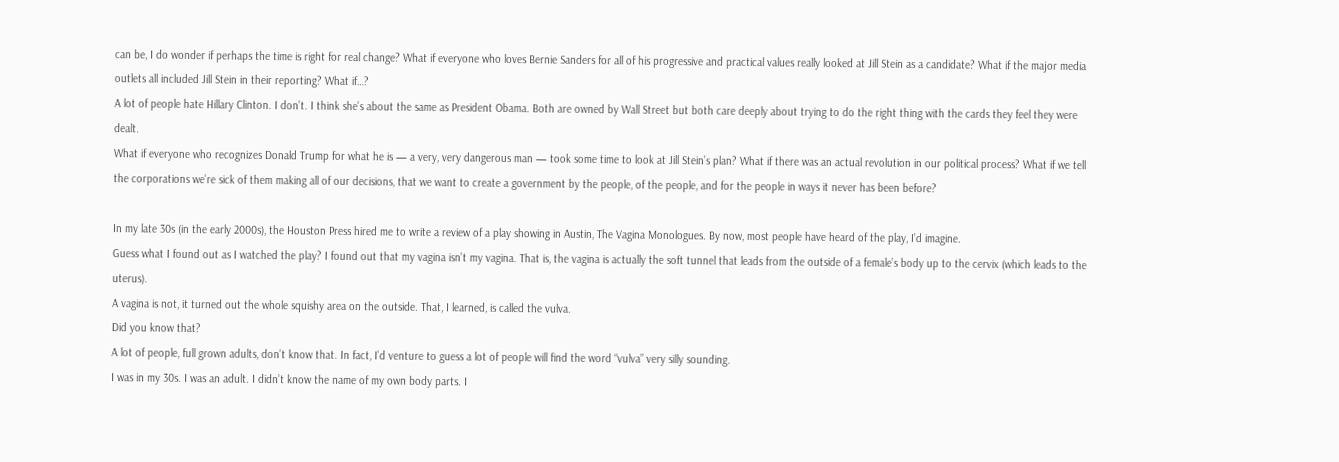can be, I do wonder if perhaps the time is right for real change? What if everyone who loves Bernie Sanders for all of his progressive and practical values really looked at Jill Stein as a candidate? What if the major media outlets all included Jill Stein in their reporting? What if…?
A lot of people hate Hillary Clinton. I don’t. I think she’s about the same as President Obama. Both are owned by Wall Street but both care deeply about trying to do the right thing with the cards they feel they were dealt.
What if everyone who recognizes Donald Trump for what he is — a very, very dangerous man — took some time to look at Jill Stein’s plan? What if there was an actual revolution in our political process? What if we tell the corporations we’re sick of them making all of our decisions, that we want to create a government by the people, of the people, and for the people in ways it never has been before?

In my late 30s (in the early 2000s), the Houston Press hired me to write a review of a play showing in Austin, The Vagina Monologues. By now, most people have heard of the play, I’d imagine.
Guess what I found out as I watched the play? I found out that my vagina isn’t my vagina. That is, the vagina is actually the soft tunnel that leads from the outside of a female’s body up to the cervix (which leads to the uterus).
A vagina is not, it turned out the whole squishy area on the outside. That, I learned, is called the vulva.
Did you know that?
A lot of people, full grown adults, don’t know that. In fact, I’d venture to guess a lot of people will find the word “vulva” very silly sounding.
I was in my 30s. I was an adult. I didn’t know the name of my own body parts. I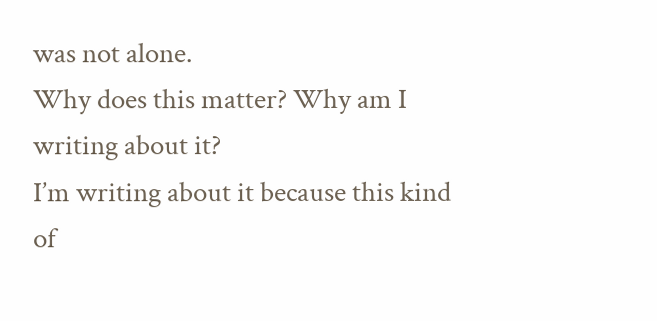was not alone.
Why does this matter? Why am I writing about it?
I’m writing about it because this kind of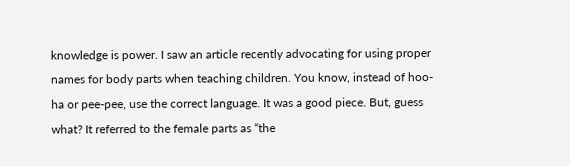knowledge is power. I saw an article recently advocating for using proper names for body parts when teaching children. You know, instead of hoo-ha or pee-pee, use the correct language. It was a good piece. But, guess what? It referred to the female parts as “the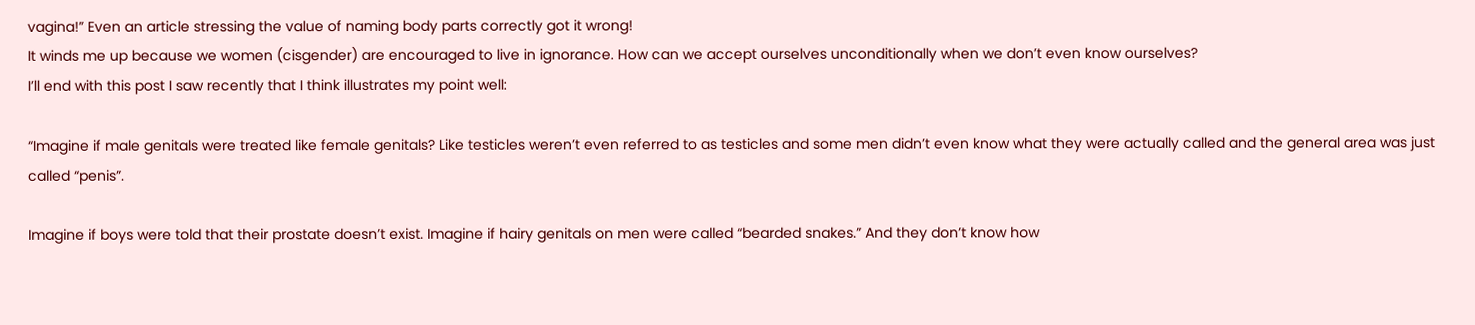vagina!” Even an article stressing the value of naming body parts correctly got it wrong!
It winds me up because we women (cisgender) are encouraged to live in ignorance. How can we accept ourselves unconditionally when we don’t even know ourselves?
I’ll end with this post I saw recently that I think illustrates my point well:

“Imagine if male genitals were treated like female genitals? Like testicles weren’t even referred to as testicles and some men didn’t even know what they were actually called and the general area was just called “penis”.

Imagine if boys were told that their prostate doesn’t exist. Imagine if hairy genitals on men were called “bearded snakes.” And they don’t know how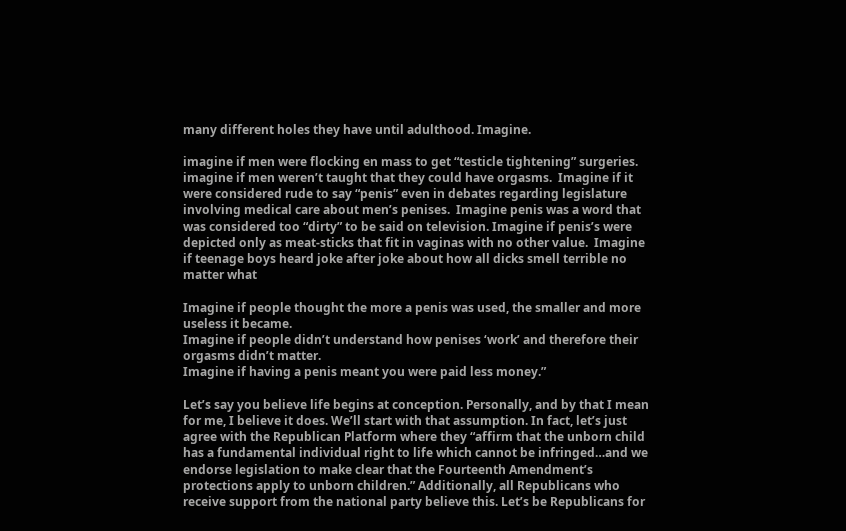many different holes they have until adulthood. Imagine.

imagine if men were flocking en mass to get “testicle tightening” surgeries.  imagine if men weren’t taught that they could have orgasms.  Imagine if it were considered rude to say “penis” even in debates regarding legislature involving medical care about men’s penises.  Imagine penis was a word that was considered too “dirty” to be said on television. Imagine if penis’s were depicted only as meat-sticks that fit in vaginas with no other value.  Imagine if teenage boys heard joke after joke about how all dicks smell terrible no matter what

Imagine if people thought the more a penis was used, the smaller and more useless it became.
Imagine if people didn’t understand how penises ‘work’ and therefore their orgasms didn’t matter.
Imagine if having a penis meant you were paid less money.”

Let’s say you believe life begins at conception. Personally, and by that I mean for me, I believe it does. We’ll start with that assumption. In fact, let’s just agree with the Republican Platform where they “affirm that the unborn child has a fundamental individual right to life which cannot be infringed…and we endorse legislation to make clear that the Fourteenth Amendment’s protections apply to unborn children.” Additionally, all Republicans who receive support from the national party believe this. Let’s be Republicans for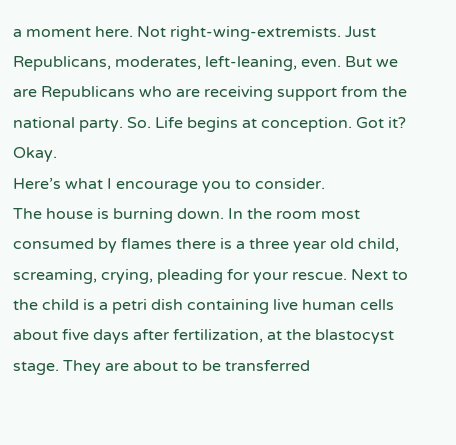a moment here. Not right-wing-extremists. Just Republicans, moderates, left-leaning, even. But we are Republicans who are receiving support from the national party. So. Life begins at conception. Got it? Okay.
Here’s what I encourage you to consider.
The house is burning down. In the room most consumed by flames there is a three year old child, screaming, crying, pleading for your rescue. Next to the child is a petri dish containing live human cells about five days after fertilization, at the blastocyst stage. They are about to be transferred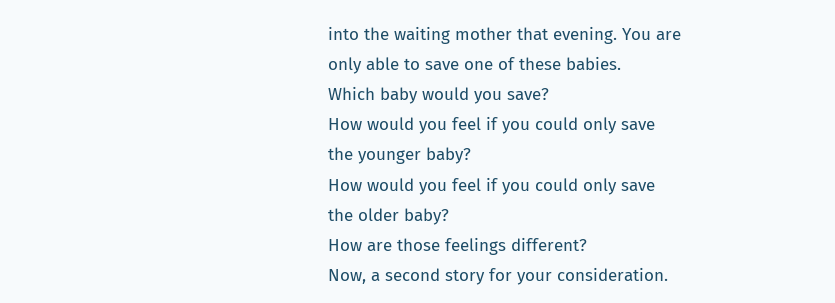into the waiting mother that evening. You are only able to save one of these babies.
Which baby would you save?
How would you feel if you could only save the younger baby?
How would you feel if you could only save the older baby?
How are those feelings different?
Now, a second story for your consideration.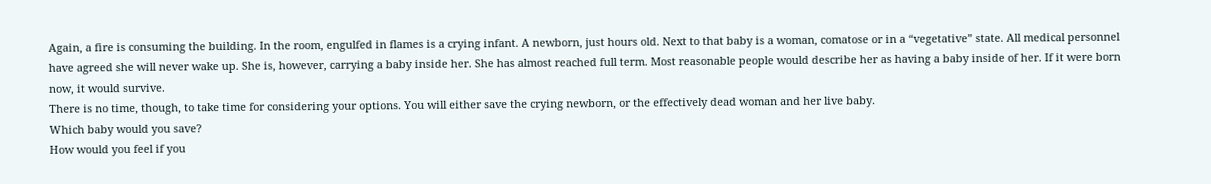Again, a fire is consuming the building. In the room, engulfed in flames is a crying infant. A newborn, just hours old. Next to that baby is a woman, comatose or in a “vegetative” state. All medical personnel have agreed she will never wake up. She is, however, carrying a baby inside her. She has almost reached full term. Most reasonable people would describe her as having a baby inside of her. If it were born now, it would survive.
There is no time, though, to take time for considering your options. You will either save the crying newborn, or the effectively dead woman and her live baby.
Which baby would you save?
How would you feel if you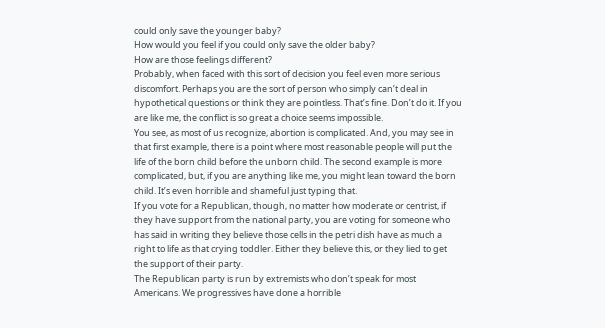could only save the younger baby?
How would you feel if you could only save the older baby?
How are those feelings different?
Probably, when faced with this sort of decision you feel even more serious discomfort. Perhaps you are the sort of person who simply can’t deal in hypothetical questions or think they are pointless. That’s fine. Don’t do it. If you are like me, the conflict is so great a choice seems impossible.
You see, as most of us recognize, abortion is complicated. And, you may see in that first example, there is a point where most reasonable people will put the life of the born child before the unborn child. The second example is more complicated, but, if you are anything like me, you might lean toward the born child. It’s even horrible and shameful just typing that.
If you vote for a Republican, though, no matter how moderate or centrist, if they have support from the national party, you are voting for someone who has said in writing they believe those cells in the petri dish have as much a right to life as that crying toddler. Either they believe this, or they lied to get the support of their party.
The Republican party is run by extremists who don’t speak for most Americans. We progressives have done a horrible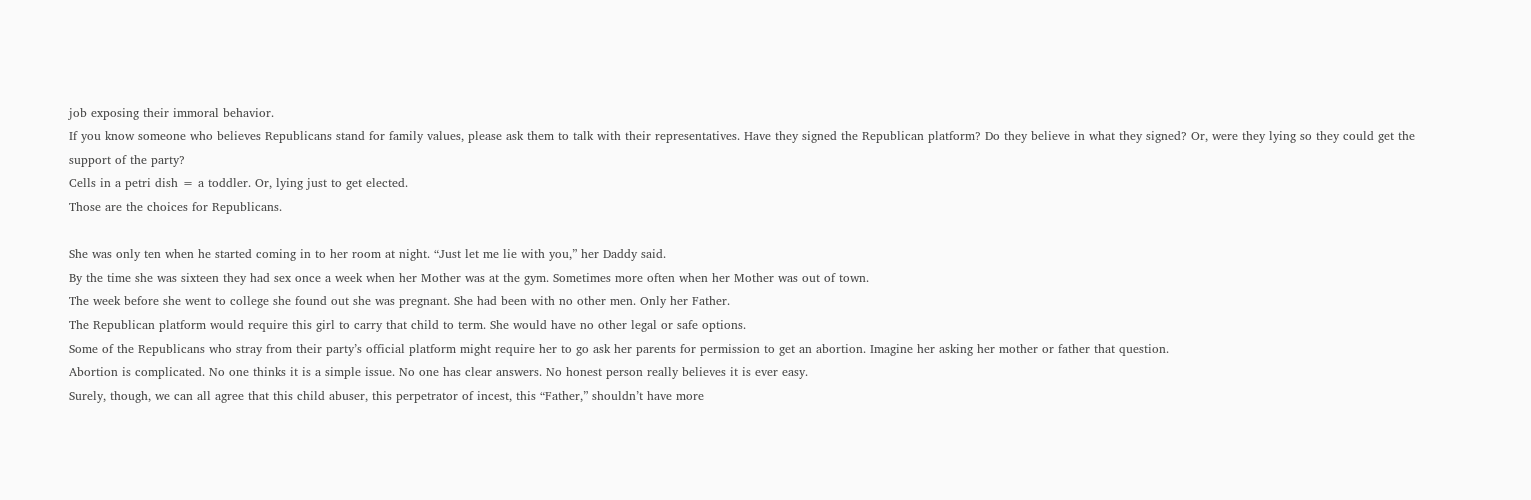job exposing their immoral behavior.
If you know someone who believes Republicans stand for family values, please ask them to talk with their representatives. Have they signed the Republican platform? Do they believe in what they signed? Or, were they lying so they could get the support of the party?
Cells in a petri dish = a toddler. Or, lying just to get elected.
Those are the choices for Republicans.

She was only ten when he started coming in to her room at night. “Just let me lie with you,” her Daddy said.
By the time she was sixteen they had sex once a week when her Mother was at the gym. Sometimes more often when her Mother was out of town.
The week before she went to college she found out she was pregnant. She had been with no other men. Only her Father.
The Republican platform would require this girl to carry that child to term. She would have no other legal or safe options.
Some of the Republicans who stray from their party’s official platform might require her to go ask her parents for permission to get an abortion. Imagine her asking her mother or father that question.
Abortion is complicated. No one thinks it is a simple issue. No one has clear answers. No honest person really believes it is ever easy.
Surely, though, we can all agree that this child abuser, this perpetrator of incest, this “Father,” shouldn’t have more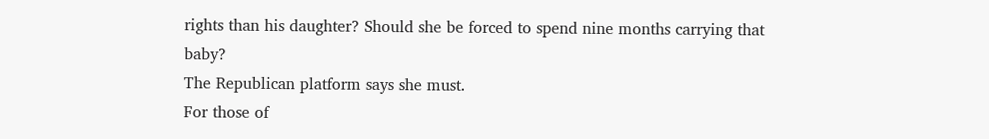rights than his daughter? Should she be forced to spend nine months carrying that baby?
The Republican platform says she must.
For those of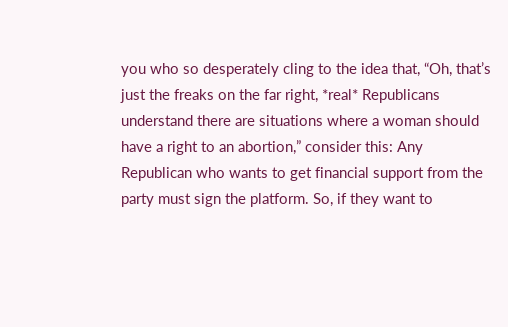you who so desperately cling to the idea that, “Oh, that’s just the freaks on the far right, *real* Republicans understand there are situations where a woman should have a right to an abortion,” consider this: Any Republican who wants to get financial support from the party must sign the platform. So, if they want to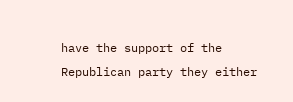have the support of the Republican party they either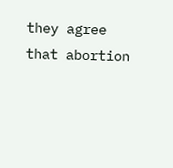they agree that abortion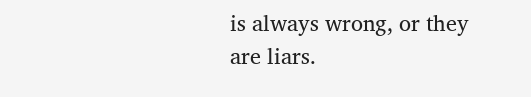is always wrong, or they are liars.